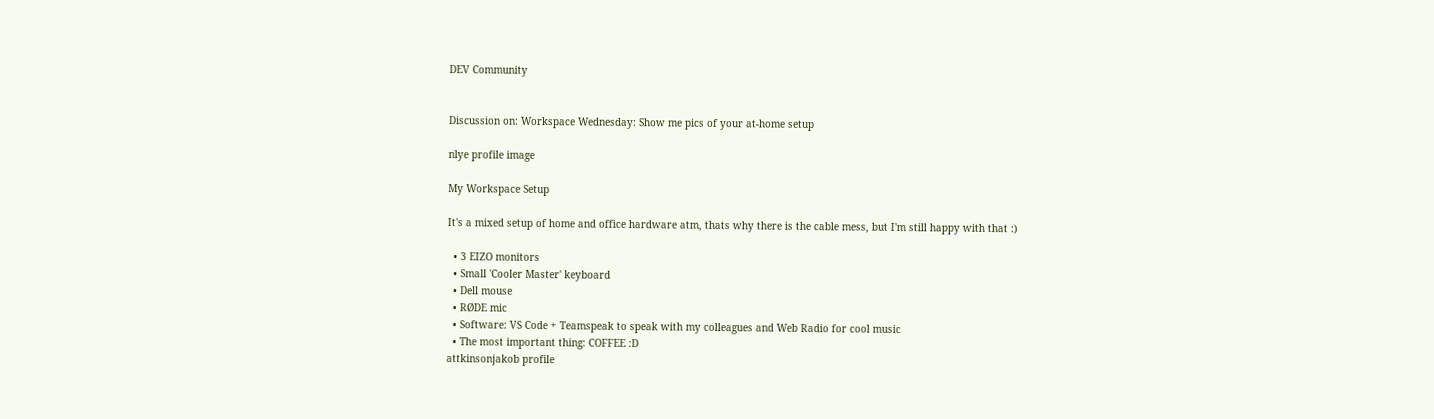DEV Community


Discussion on: Workspace Wednesday: Show me pics of your at-home setup

nlye profile image

My Workspace Setup

It's a mixed setup of home and office hardware atm, thats why there is the cable mess, but I'm still happy with that :)

  • 3 EIZO monitors
  • Small 'Cooler Master' keyboard
  • Dell mouse
  • RØDE mic
  • Software: VS Code + Teamspeak to speak with my colleagues and Web Radio for cool music
  • The most important thing: COFFEE :D
attkinsonjakob profile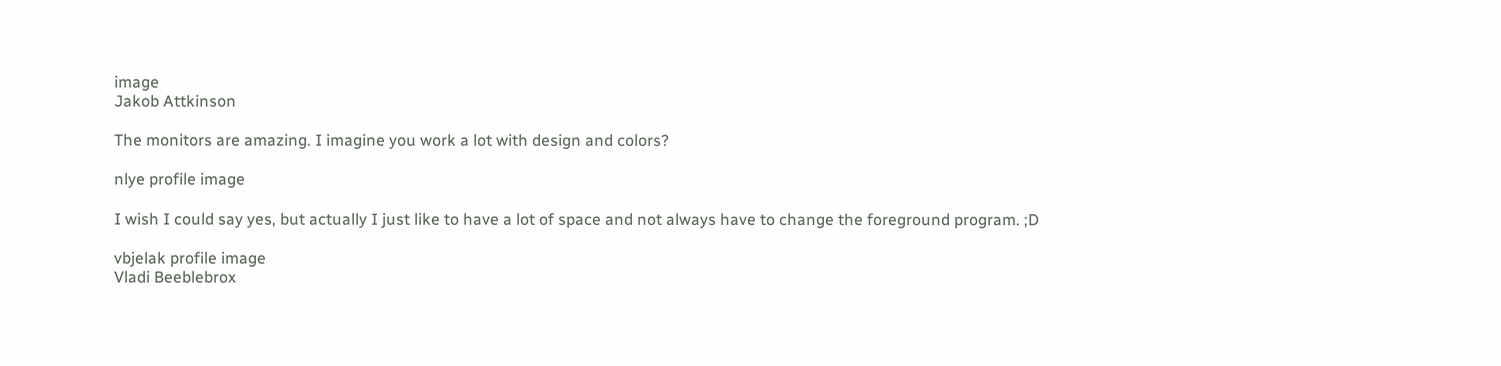image
Jakob Attkinson

The monitors are amazing. I imagine you work a lot with design and colors?

nlye profile image

I wish I could say yes, but actually I just like to have a lot of space and not always have to change the foreground program. ;D

vbjelak profile image
Vladi Beeblebrox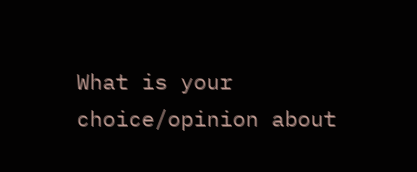What is your choice/opinion about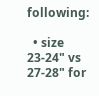following:

  • size 23-24" vs 27-28" for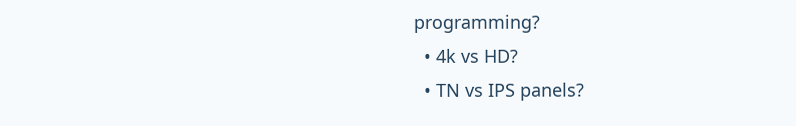programming?
  • 4k vs HD?
  • TN vs IPS panels?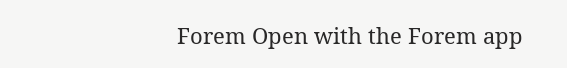Forem Open with the Forem app